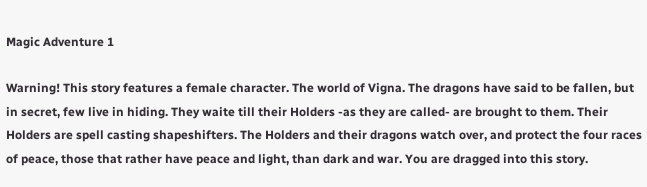Magic Adventure 1

Warning! This story features a female character. The world of Vigna. The dragons have said to be fallen, but in secret, few live in hiding. They waite till their Holders -as they are called- are brought to them. Their Holders are spell casting shapeshifters. The Holders and their dragons watch over, and protect the four races of peace, those that rather have peace and light, than dark and war. You are dragged into this story.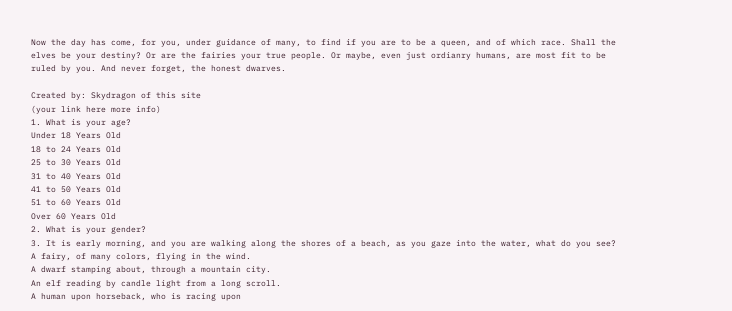Now the day has come, for you, under guidance of many, to find if you are to be a queen, and of which race. Shall the elves be your destiny? Or are the fairies your true people. Or maybe, even just ordianry humans, are most fit to be ruled by you. And never forget, the honest dwarves.

Created by: Skydragon of this site
(your link here more info)
1. What is your age?
Under 18 Years Old
18 to 24 Years Old
25 to 30 Years Old
31 to 40 Years Old
41 to 50 Years Old
51 to 60 Years Old
Over 60 Years Old
2. What is your gender?
3. It is early morning, and you are walking along the shores of a beach, as you gaze into the water, what do you see?
A fairy, of many colors, flying in the wind.
A dwarf stamping about, through a mountain city.
An elf reading by candle light from a long scroll.
A human upon horseback, who is racing upon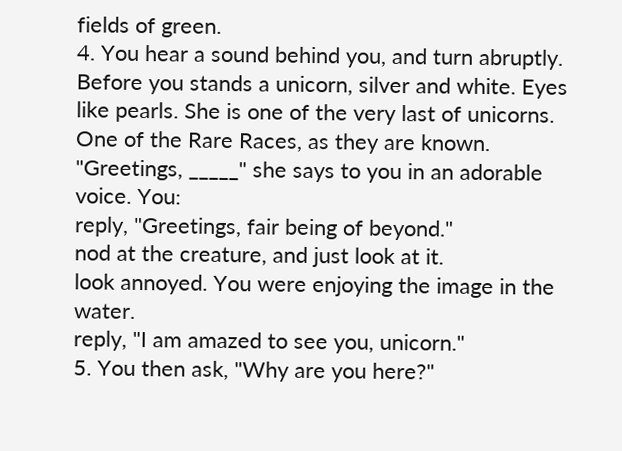fields of green.
4. You hear a sound behind you, and turn abruptly. Before you stands a unicorn, silver and white. Eyes like pearls. She is one of the very last of unicorns. One of the Rare Races, as they are known. "Greetings, _____" she says to you in an adorable voice. You:
reply, "Greetings, fair being of beyond."
nod at the creature, and just look at it.
look annoyed. You were enjoying the image in the water.
reply, "I am amazed to see you, unicorn."
5. You then ask, "Why are you here?"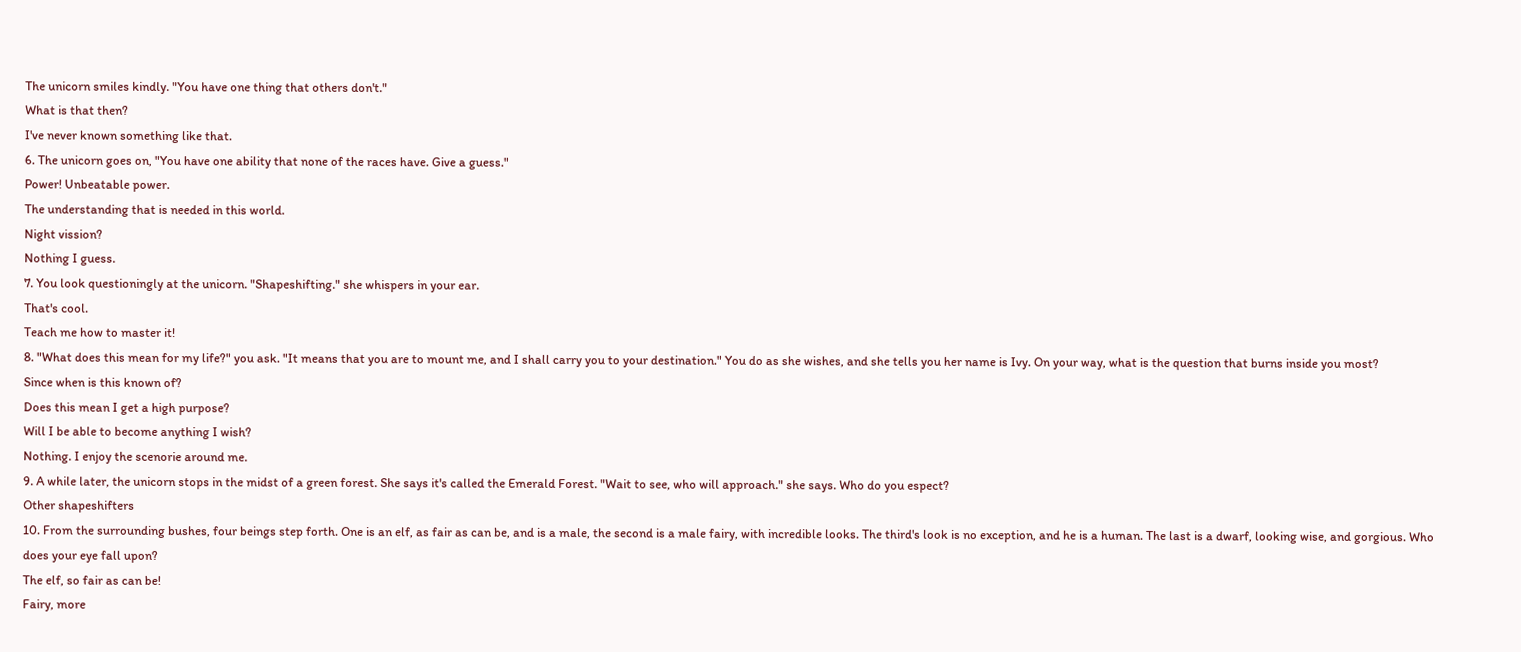The unicorn smiles kindly. "You have one thing that others don't."
What is that then?
I've never known something like that.
6. The unicorn goes on, "You have one ability that none of the races have. Give a guess."
Power! Unbeatable power.
The understanding that is needed in this world.
Night vission?
Nothing I guess.
7. You look questioningly at the unicorn. "Shapeshifting." she whispers in your ear.
That's cool.
Teach me how to master it!
8. "What does this mean for my life?" you ask. "It means that you are to mount me, and I shall carry you to your destination." You do as she wishes, and she tells you her name is Ivy. On your way, what is the question that burns inside you most?
Since when is this known of?
Does this mean I get a high purpose?
Will I be able to become anything I wish?
Nothing. I enjoy the scenorie around me.
9. A while later, the unicorn stops in the midst of a green forest. She says it's called the Emerald Forest. "Wait to see, who will approach." she says. Who do you espect?
Other shapeshifters
10. From the surrounding bushes, four beings step forth. One is an elf, as fair as can be, and is a male, the second is a male fairy, with incredible looks. The third's look is no exception, and he is a human. The last is a dwarf, looking wise, and gorgious. Who does your eye fall upon?
The elf, so fair as can be!
Fairy, more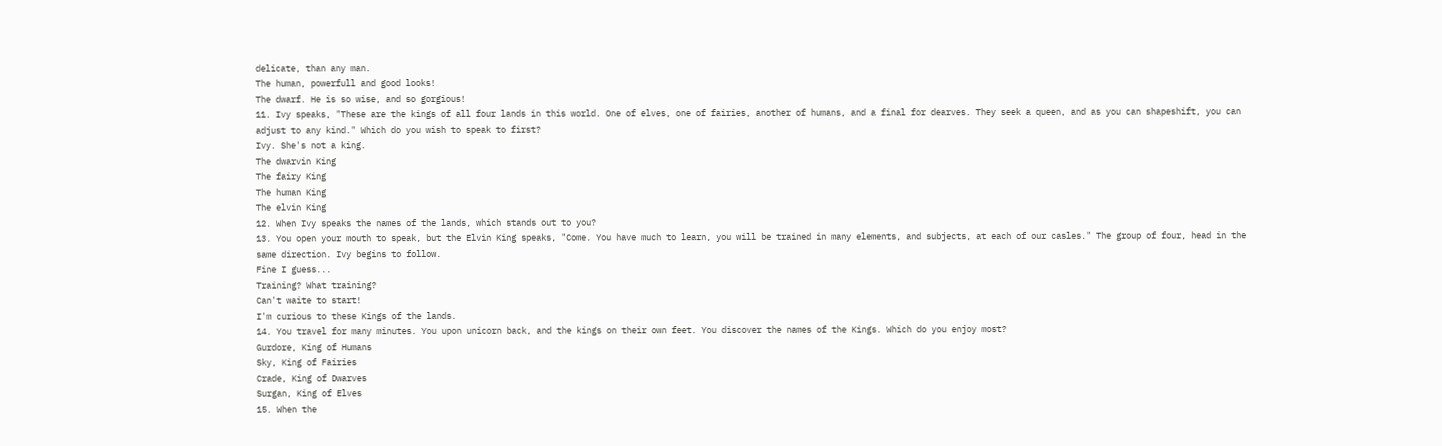delicate, than any man.
The human, powerfull and good looks!
The dwarf. He is so wise, and so gorgious!
11. Ivy speaks, "These are the kings of all four lands in this world. One of elves, one of fairies, another of humans, and a final for dearves. They seek a queen, and as you can shapeshift, you can adjust to any kind." Which do you wish to speak to first?
Ivy. She's not a king.
The dwarvin King
The fairy King
The human King
The elvin King
12. When Ivy speaks the names of the lands, which stands out to you?
13. You open your mouth to speak, but the Elvin King speaks, "Come. You have much to learn, you will be trained in many elements, and subjects, at each of our casles." The group of four, head in the same direction. Ivy begins to follow.
Fine I guess...
Training? What training?
Can't waite to start!
I'm curious to these Kings of the lands.
14. You travel for many minutes. You upon unicorn back, and the kings on their own feet. You discover the names of the Kings. Which do you enjoy most?
Gurdore, King of Humans
Sky, King of Fairies
Crade, King of Dwarves
Surgan, King of Elves
15. When the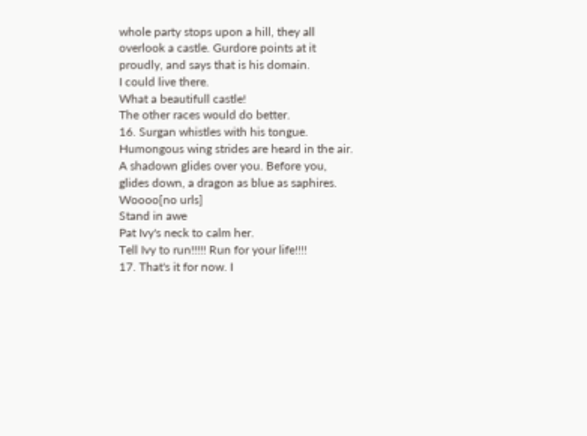whole party stops upon a hill, they all overlook a castle. Gurdore points at it proudly, and says that is his domain.
I could live there.
What a beautifull castle!
The other races would do better.
16. Surgan whistles with his tongue. Humongous wing strides are heard in the air. A shadown glides over you. Before you, glides down, a dragon as blue as saphires.
Woooo[no urls]
Stand in awe
Pat Ivy's neck to calm her.
Tell Ivy to run!!!!! Run for your life!!!!
17. That's it for now. I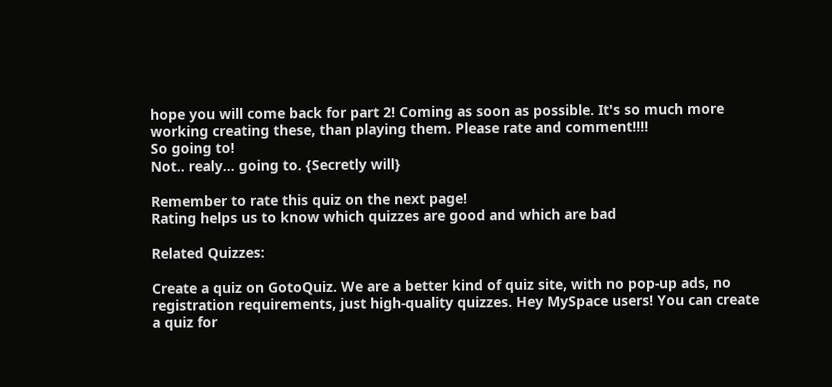hope you will come back for part 2! Coming as soon as possible. It's so much more working creating these, than playing them. Please rate and comment!!!!
So going to!
Not.. realy... going to. {Secretly will}

Remember to rate this quiz on the next page!
Rating helps us to know which quizzes are good and which are bad

Related Quizzes:

Create a quiz on GotoQuiz. We are a better kind of quiz site, with no pop-up ads, no registration requirements, just high-quality quizzes. Hey MySpace users! You can create a quiz for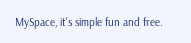MySpace, it's simple fun and free.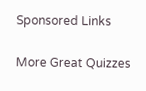Sponsored Links

More Great Quizzes